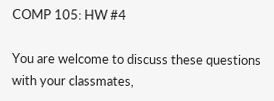COMP 105: HW #4

You are welcome to discuss these questions with your classmates,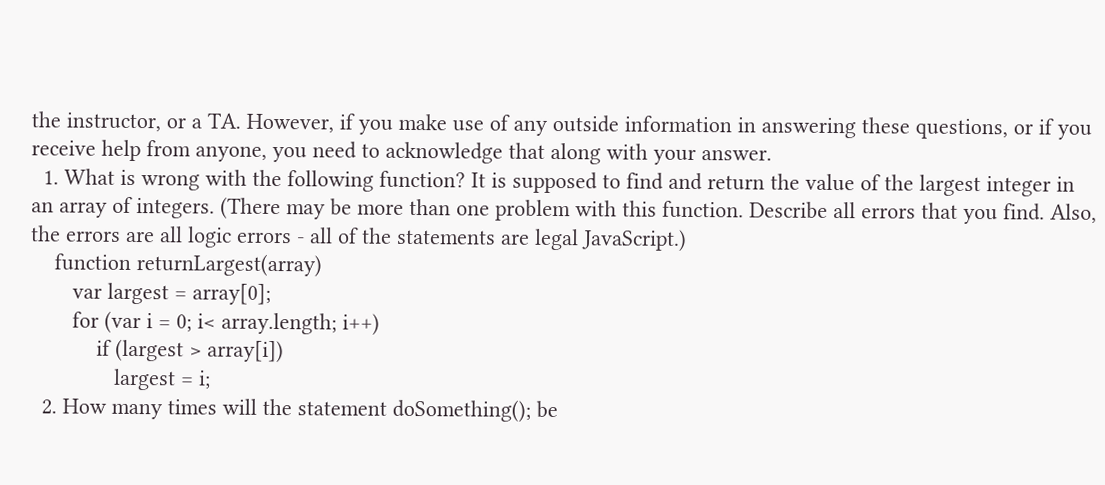the instructor, or a TA. However, if you make use of any outside information in answering these questions, or if you receive help from anyone, you need to acknowledge that along with your answer.
  1. What is wrong with the following function? It is supposed to find and return the value of the largest integer in an array of integers. (There may be more than one problem with this function. Describe all errors that you find. Also, the errors are all logic errors - all of the statements are legal JavaScript.)
    function returnLargest(array)
       var largest = array[0];
       for (var i = 0; i< array.length; i++)
           if (largest > array[i])
              largest = i;
  2. How many times will the statement doSomething(); be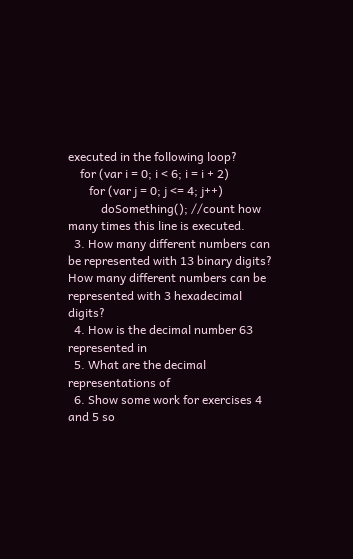executed in the following loop?
    for (var i = 0; i < 6; i = i + 2)
       for (var j = 0; j <= 4; j++)
           doSomething(); //count how many times this line is executed.
  3. How many different numbers can be represented with 13 binary digits? How many different numbers can be represented with 3 hexadecimal digits?
  4. How is the decimal number 63 represented in
  5. What are the decimal representations of
  6. Show some work for exercises 4 and 5 so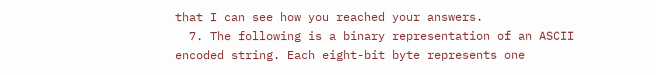that I can see how you reached your answers.
  7. The following is a binary representation of an ASCII encoded string. Each eight-bit byte represents one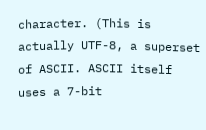character. (This is actually UTF-8, a superset of ASCII. ASCII itself uses a 7-bit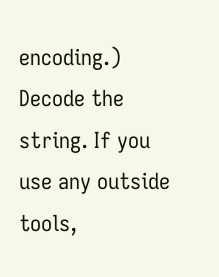encoding.) Decode the string. If you use any outside tools,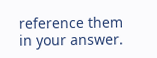reference them in your answer.